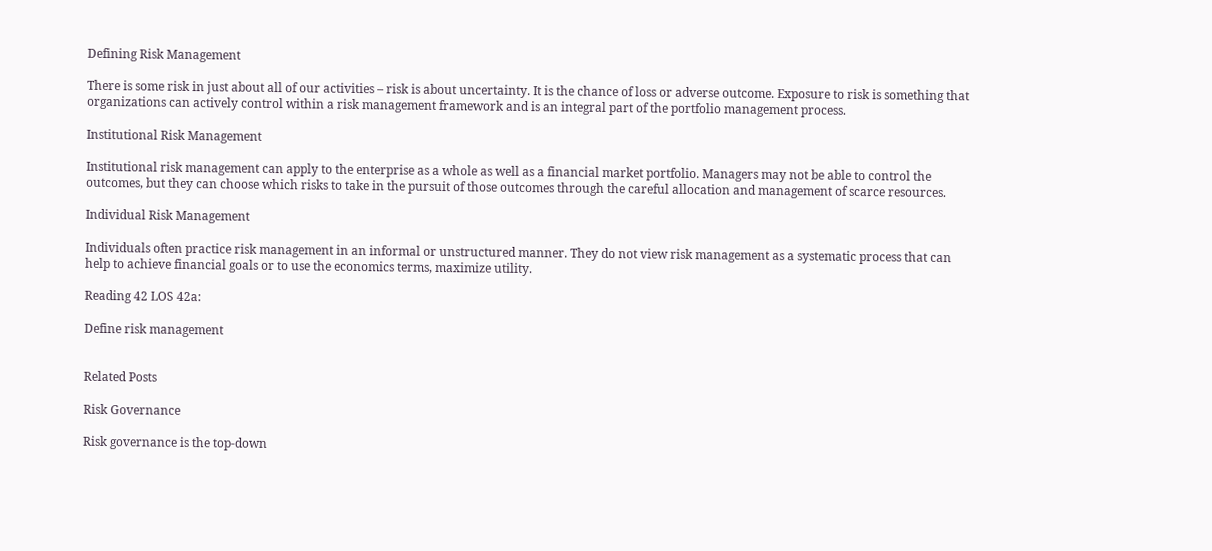Defining Risk Management

There is some risk in just about all of our activities – risk is about uncertainty. It is the chance of loss or adverse outcome. Exposure to risk is something that organizations can actively control within a risk management framework and is an integral part of the portfolio management process.

Institutional Risk Management

Institutional risk management can apply to the enterprise as a whole as well as a financial market portfolio. Managers may not be able to control the outcomes, but they can choose which risks to take in the pursuit of those outcomes through the careful allocation and management of scarce resources.

Individual Risk Management

Individuals often practice risk management in an informal or unstructured manner. They do not view risk management as a systematic process that can help to achieve financial goals or to use the economics terms, maximize utility.

Reading 42 LOS 42a:

Define risk management


Related Posts

Risk Governance

Risk governance is the top-down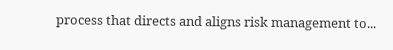process that directs and aligns risk management to...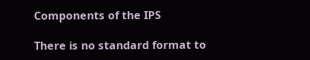Components of the IPS

There is no standard format to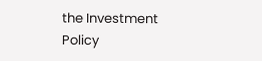the Investment Policy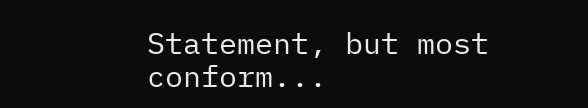Statement, but most conform...